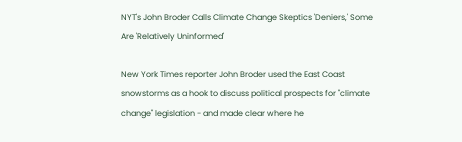NYT's John Broder Calls Climate Change Skeptics 'Deniers,' Some Are 'Relatively Uninformed'

New York Times reporter John Broder used the East Coast snowstorms as a hook to discuss political prospects for "climate change" legislation - and made clear where he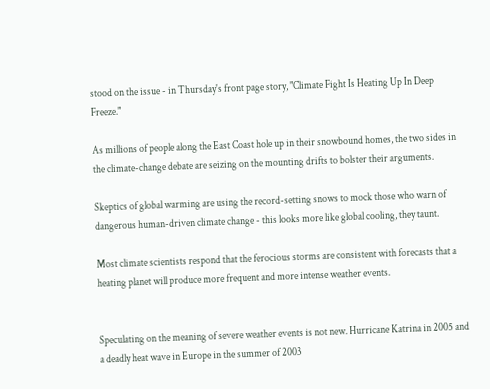stood on the issue - in Thursday's front page story, "Climate Fight Is Heating Up In Deep Freeze."

As millions of people along the East Coast hole up in their snowbound homes, the two sides in the climate-change debate are seizing on the mounting drifts to bolster their arguments.

Skeptics of global warming are using the record-setting snows to mock those who warn of dangerous human-driven climate change - this looks more like global cooling, they taunt.

Most climate scientists respond that the ferocious storms are consistent with forecasts that a heating planet will produce more frequent and more intense weather events.


Speculating on the meaning of severe weather events is not new. Hurricane Katrina in 2005 and a deadly heat wave in Europe in the summer of 2003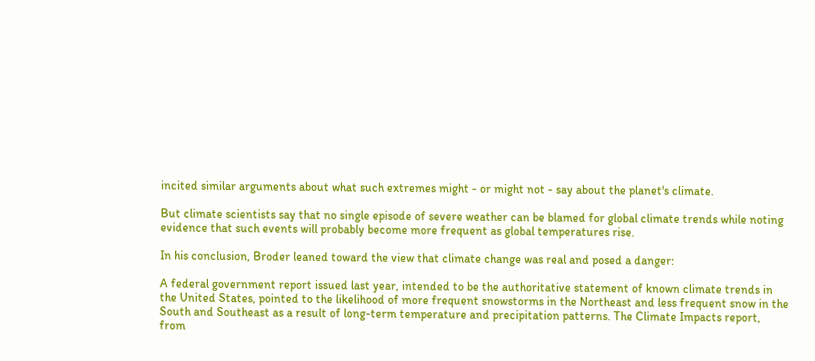incited similar arguments about what such extremes might - or might not - say about the planet's climate.

But climate scientists say that no single episode of severe weather can be blamed for global climate trends while noting evidence that such events will probably become more frequent as global temperatures rise.

In his conclusion, Broder leaned toward the view that climate change was real and posed a danger:

A federal government report issued last year, intended to be the authoritative statement of known climate trends in the United States, pointed to the likelihood of more frequent snowstorms in the Northeast and less frequent snow in the South and Southeast as a result of long-term temperature and precipitation patterns. The Climate Impacts report, from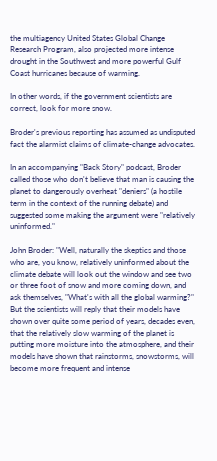the multiagency United States Global Change Research Program, also projected more intense drought in the Southwest and more powerful Gulf Coast hurricanes because of warming.

In other words, if the government scientists are correct, look for more snow.

Broder's previous reporting has assumed as undisputed fact the alarmist claims of climate-change advocates.

In an accompanying "Back Story" podcast, Broder called those who don't believe that man is causing the planet to dangerously overheat "deniers" (a hostile term in the context of the running debate) and suggested some making the argument were "relatively uninformed."

John Broder: "Well, naturally the skeptics and those who are, you know, relatively uninformed about the climate debate will look out the window and see two or three foot of snow and more coming down, and ask themselves, "What's with all the global warming?" But the scientists will reply that their models have shown over quite some period of years, decades even, that the relatively slow warming of the planet is putting more moisture into the atmosphere, and their models have shown that rainstorms, snowstorms, will become more frequent and intense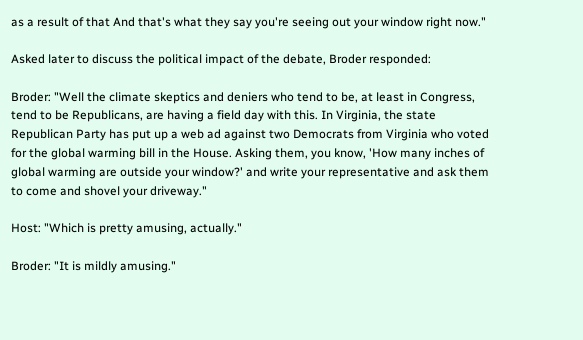as a result of that And that's what they say you're seeing out your window right now."

Asked later to discuss the political impact of the debate, Broder responded:

Broder: "Well the climate skeptics and deniers who tend to be, at least in Congress, tend to be Republicans, are having a field day with this. In Virginia, the state Republican Party has put up a web ad against two Democrats from Virginia who voted for the global warming bill in the House. Asking them, you know, 'How many inches of global warming are outside your window?' and write your representative and ask them to come and shovel your driveway."

Host: "Which is pretty amusing, actually."

Broder: "It is mildly amusing."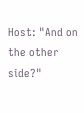Host: "And on the other side?"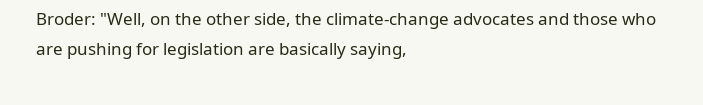Broder: "Well, on the other side, the climate-change advocates and those who are pushing for legislation are basically saying,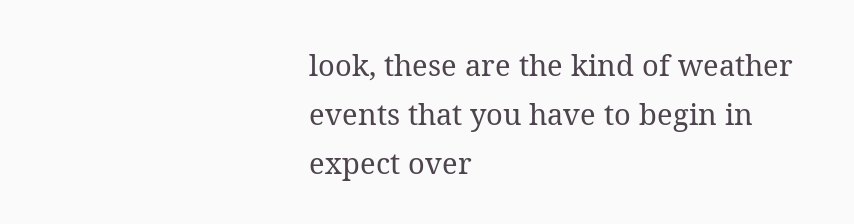look, these are the kind of weather events that you have to begin in expect over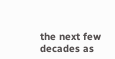the next few decades as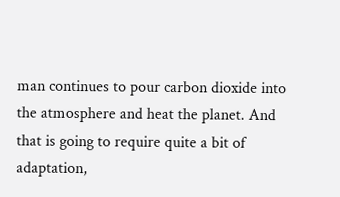man continues to pour carbon dioxide into the atmosphere and heat the planet. And that is going to require quite a bit of adaptation,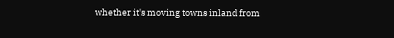whether it's moving towns inland from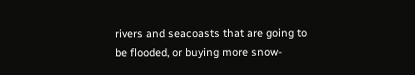rivers and seacoasts that are going to be flooded, or buying more snow-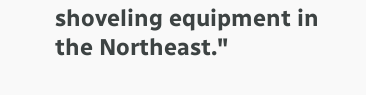shoveling equipment in the Northeast."